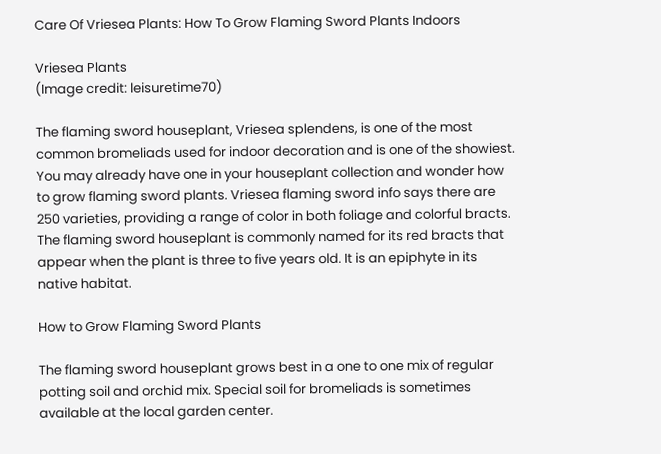Care Of Vriesea Plants: How To Grow Flaming Sword Plants Indoors

Vriesea Plants
(Image credit: leisuretime70)

The flaming sword houseplant, Vriesea splendens, is one of the most common bromeliads used for indoor decoration and is one of the showiest. You may already have one in your houseplant collection and wonder how to grow flaming sword plants. Vriesea flaming sword info says there are 250 varieties, providing a range of color in both foliage and colorful bracts. The flaming sword houseplant is commonly named for its red bracts that appear when the plant is three to five years old. It is an epiphyte in its native habitat.

How to Grow Flaming Sword Plants

The flaming sword houseplant grows best in a one to one mix of regular potting soil and orchid mix. Special soil for bromeliads is sometimes available at the local garden center.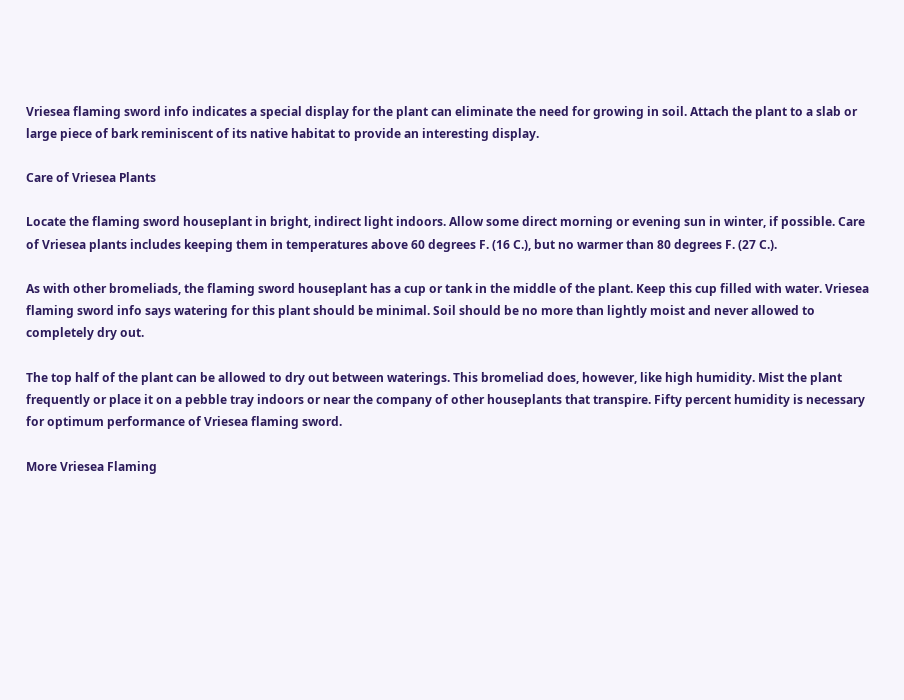Vriesea flaming sword info indicates a special display for the plant can eliminate the need for growing in soil. Attach the plant to a slab or large piece of bark reminiscent of its native habitat to provide an interesting display.

Care of Vriesea Plants

Locate the flaming sword houseplant in bright, indirect light indoors. Allow some direct morning or evening sun in winter, if possible. Care of Vriesea plants includes keeping them in temperatures above 60 degrees F. (16 C.), but no warmer than 80 degrees F. (27 C.).

As with other bromeliads, the flaming sword houseplant has a cup or tank in the middle of the plant. Keep this cup filled with water. Vriesea flaming sword info says watering for this plant should be minimal. Soil should be no more than lightly moist and never allowed to completely dry out.

The top half of the plant can be allowed to dry out between waterings. This bromeliad does, however, like high humidity. Mist the plant frequently or place it on a pebble tray indoors or near the company of other houseplants that transpire. Fifty percent humidity is necessary for optimum performance of Vriesea flaming sword.

More Vriesea Flaming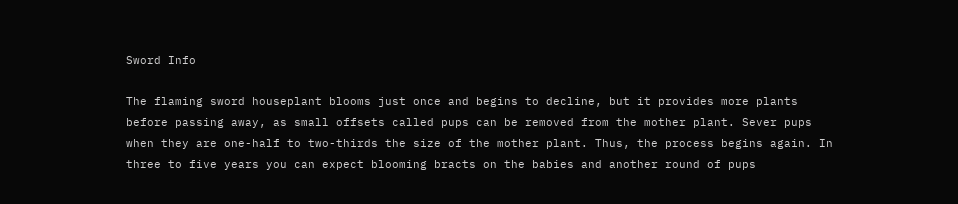Sword Info

The flaming sword houseplant blooms just once and begins to decline, but it provides more plants before passing away, as small offsets called pups can be removed from the mother plant. Sever pups when they are one-half to two-thirds the size of the mother plant. Thus, the process begins again. In three to five years you can expect blooming bracts on the babies and another round of pups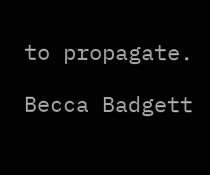to propagate.

Becca Badgett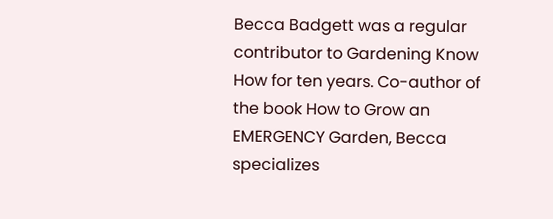Becca Badgett was a regular contributor to Gardening Know How for ten years. Co-author of the book How to Grow an EMERGENCY Garden, Becca specializes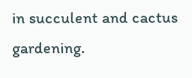in succulent and cactus gardening.